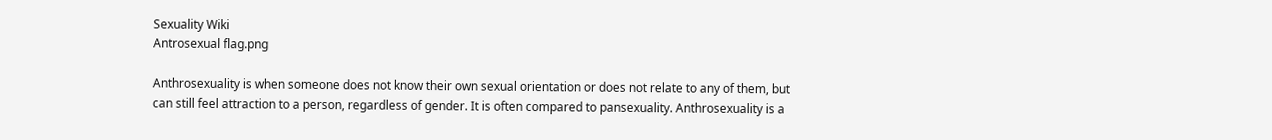Sexuality Wiki
Antrosexual flag.png

Anthrosexuality is when someone does not know their own sexual orientation or does not relate to any of them, but can still feel attraction to a person, regardless of gender. It is often compared to pansexuality. Anthrosexuality is a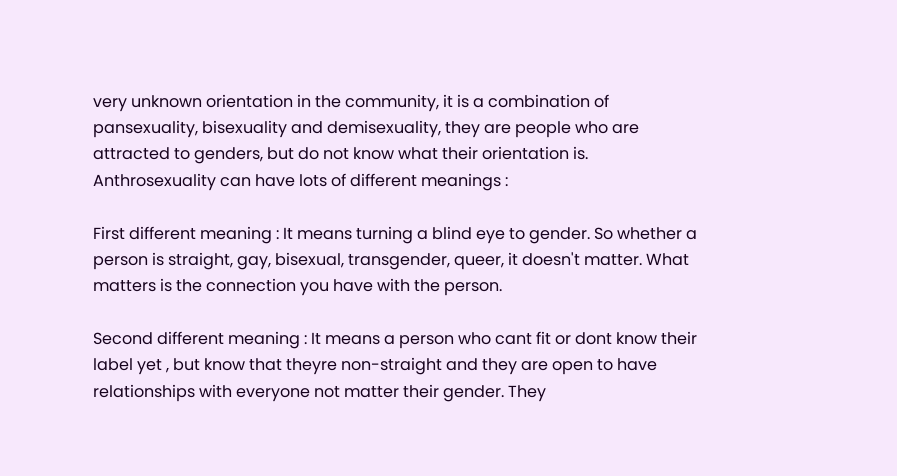very unknown orientation in the community, it is a combination of pansexuality, bisexuality and demisexuality, they are people who are attracted to genders, but do not know what their orientation is. Anthrosexuality can have lots of different meanings :

First different meaning : It means turning a blind eye to gender. So whether a person is straight, gay, bisexual, transgender, queer, it doesn't matter. What matters is the connection you have with the person.

Second different meaning : It means a person who cant fit or dont know their label yet , but know that theyre non-straight and they are open to have relationships with everyone not matter their gender. They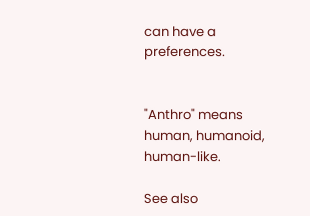can have a preferences.


"Anthro" means human, humanoid, human-like.

See also